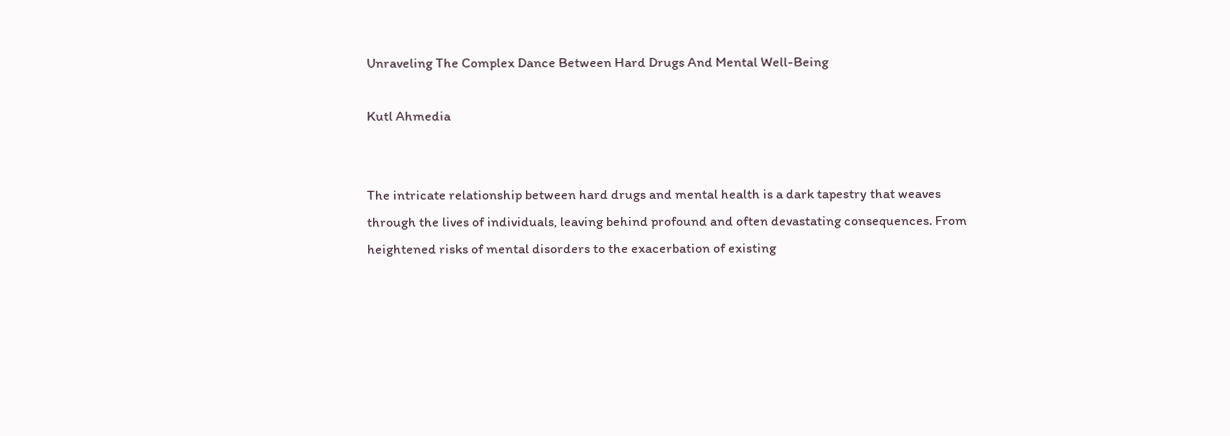Unraveling The Complex Dance Between Hard Drugs And Mental Well-Being

Kutl Ahmedia


The intricate relationship between hard drugs and mental health is a dark tapestry that weaves through the lives of individuals, leaving behind profound and often devastating consequences. From heightened risks of mental disorders to the exacerbation of existing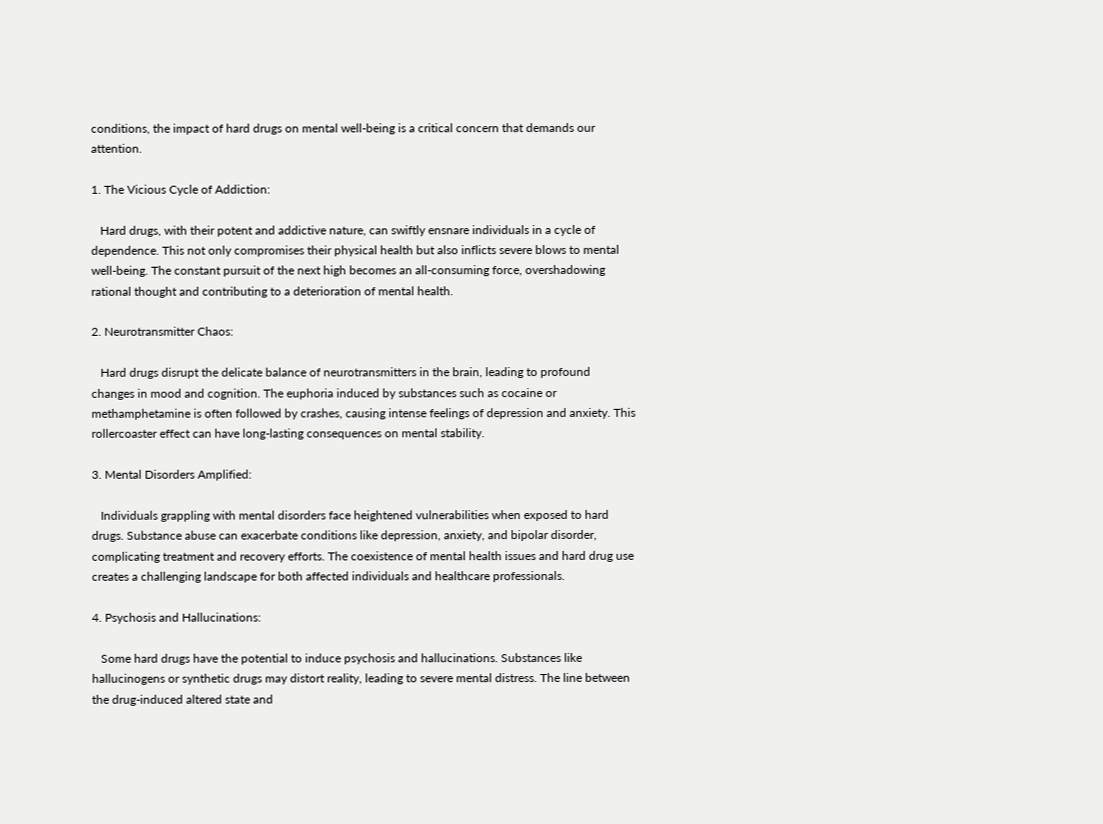conditions, the impact of hard drugs on mental well-being is a critical concern that demands our attention.

1. The Vicious Cycle of Addiction:

   Hard drugs, with their potent and addictive nature, can swiftly ensnare individuals in a cycle of dependence. This not only compromises their physical health but also inflicts severe blows to mental well-being. The constant pursuit of the next high becomes an all-consuming force, overshadowing rational thought and contributing to a deterioration of mental health.

2. Neurotransmitter Chaos:

   Hard drugs disrupt the delicate balance of neurotransmitters in the brain, leading to profound changes in mood and cognition. The euphoria induced by substances such as cocaine or methamphetamine is often followed by crashes, causing intense feelings of depression and anxiety. This rollercoaster effect can have long-lasting consequences on mental stability.

3. Mental Disorders Amplified:

   Individuals grappling with mental disorders face heightened vulnerabilities when exposed to hard drugs. Substance abuse can exacerbate conditions like depression, anxiety, and bipolar disorder, complicating treatment and recovery efforts. The coexistence of mental health issues and hard drug use creates a challenging landscape for both affected individuals and healthcare professionals.

4. Psychosis and Hallucinations:

   Some hard drugs have the potential to induce psychosis and hallucinations. Substances like hallucinogens or synthetic drugs may distort reality, leading to severe mental distress. The line between the drug-induced altered state and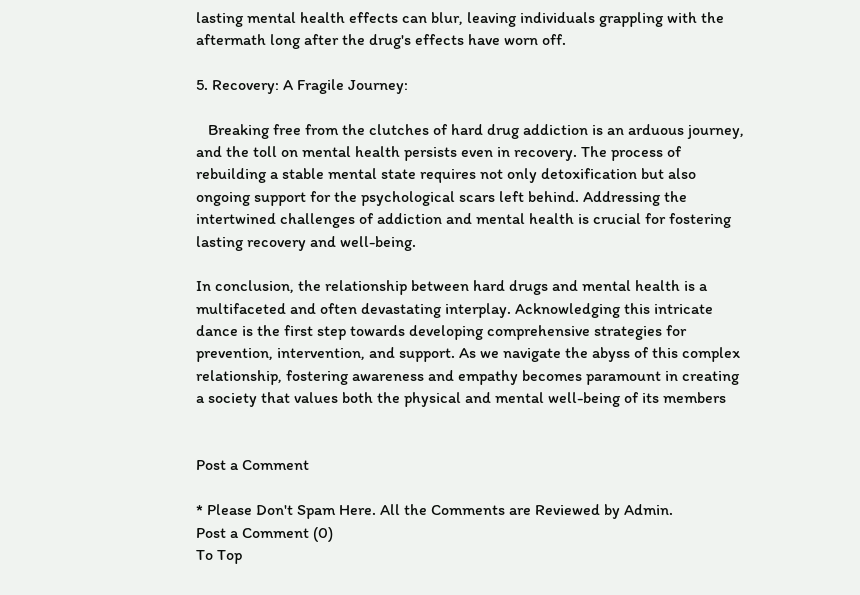lasting mental health effects can blur, leaving individuals grappling with the aftermath long after the drug's effects have worn off.

5. Recovery: A Fragile Journey:

   Breaking free from the clutches of hard drug addiction is an arduous journey, and the toll on mental health persists even in recovery. The process of rebuilding a stable mental state requires not only detoxification but also ongoing support for the psychological scars left behind. Addressing the intertwined challenges of addiction and mental health is crucial for fostering lasting recovery and well-being.

In conclusion, the relationship between hard drugs and mental health is a multifaceted and often devastating interplay. Acknowledging this intricate dance is the first step towards developing comprehensive strategies for prevention, intervention, and support. As we navigate the abyss of this complex relationship, fostering awareness and empathy becomes paramount in creating a society that values both the physical and mental well-being of its members


Post a Comment

* Please Don't Spam Here. All the Comments are Reviewed by Admin.
Post a Comment (0)
To Top